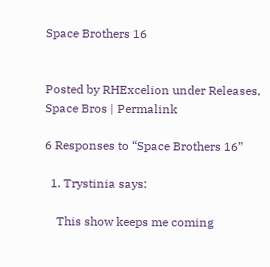Space Brothers 16


Posted by RHExcelion under Releases, Space Bros | Permalink

6 Responses to “Space Brothers 16”

  1. Trystinia says:

    This show keeps me coming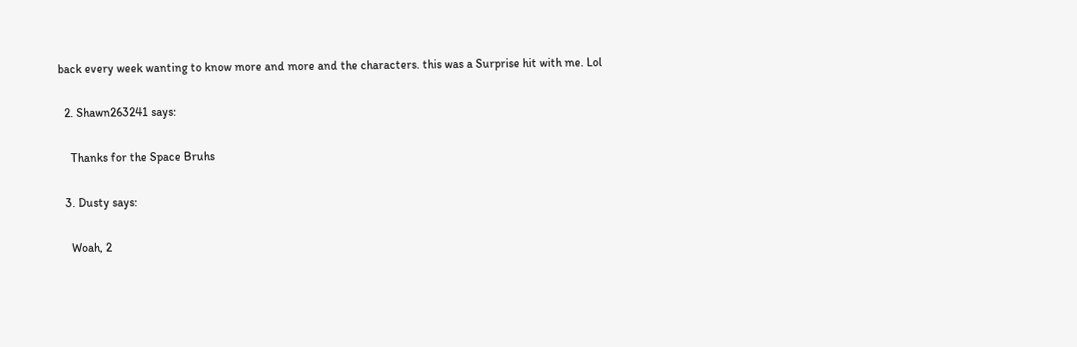back every week wanting to know more and more and the characters. this was a Surprise hit with me. Lol

  2. Shawn263241 says:

    Thanks for the Space Bruhs

  3. Dusty says:

    Woah, 2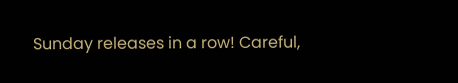Sunday releases in a row! Careful,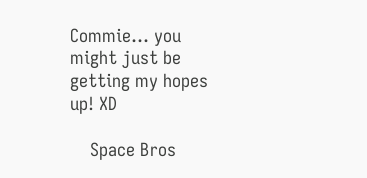Commie… you might just be getting my hopes up! XD

    Space Bros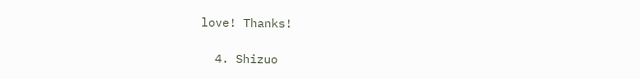love! Thanks!

  4. Shizuo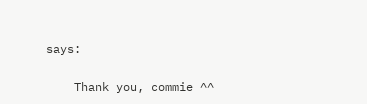says:

    Thank you, commie ^^